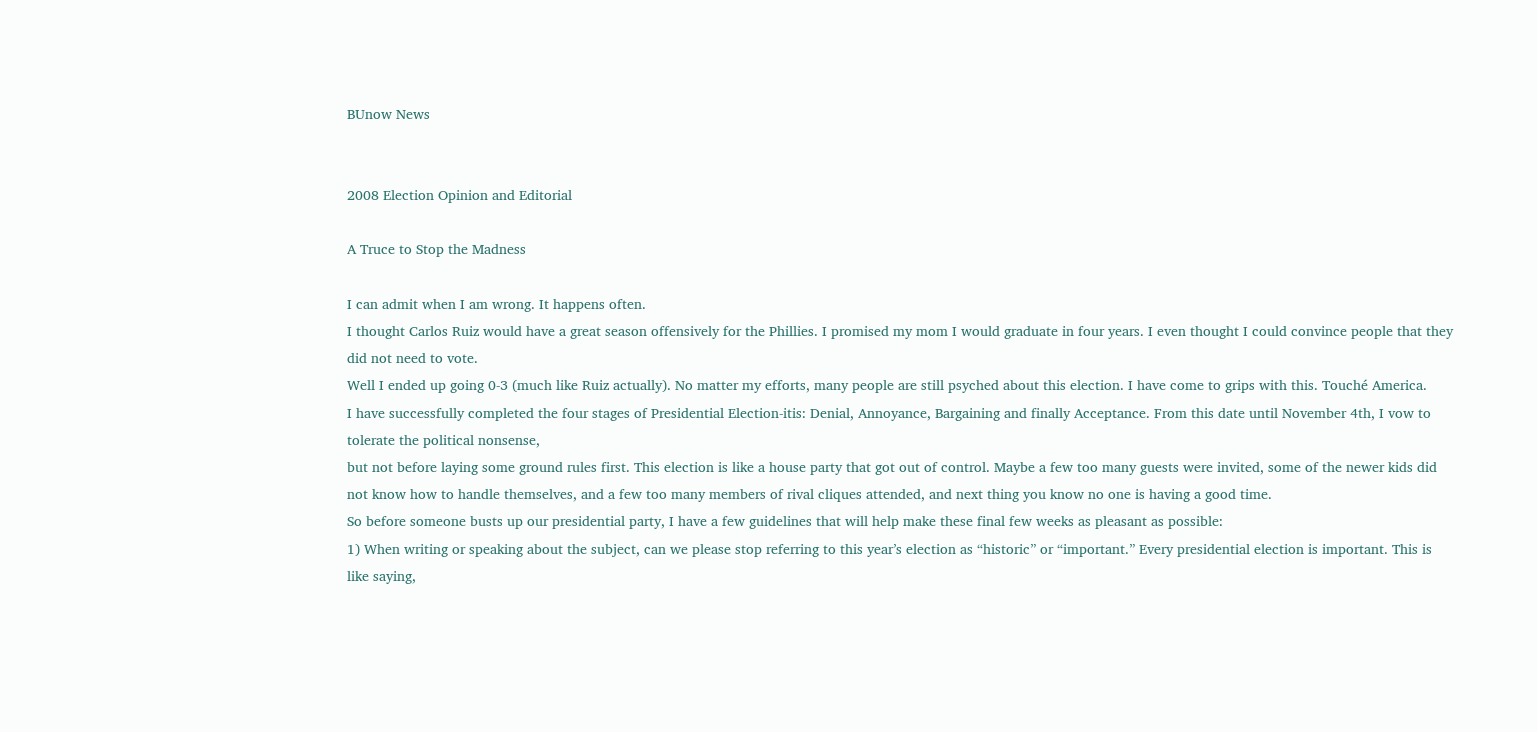BUnow News


2008 Election Opinion and Editorial

A Truce to Stop the Madness

I can admit when I am wrong. It happens often.
I thought Carlos Ruiz would have a great season offensively for the Phillies. I promised my mom I would graduate in four years. I even thought I could convince people that they did not need to vote.
Well I ended up going 0-3 (much like Ruiz actually). No matter my efforts, many people are still psyched about this election. I have come to grips with this. Touché America.
I have successfully completed the four stages of Presidential Election-itis: Denial, Annoyance, Bargaining and finally Acceptance. From this date until November 4th, I vow to tolerate the political nonsense,
but not before laying some ground rules first. This election is like a house party that got out of control. Maybe a few too many guests were invited, some of the newer kids did not know how to handle themselves, and a few too many members of rival cliques attended, and next thing you know no one is having a good time.
So before someone busts up our presidential party, I have a few guidelines that will help make these final few weeks as pleasant as possible:
1) When writing or speaking about the subject, can we please stop referring to this year’s election as “historic” or “important.” Every presidential election is important. This is like saying,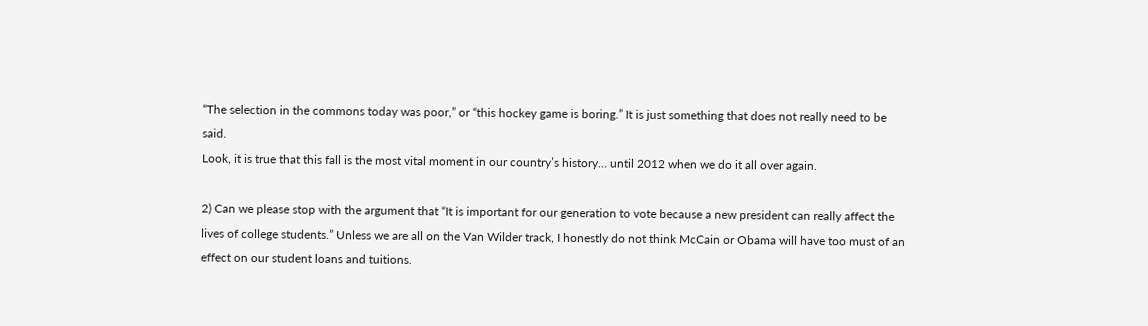“The selection in the commons today was poor,” or “this hockey game is boring.” It is just something that does not really need to be said.
Look, it is true that this fall is the most vital moment in our country’s history… until 2012 when we do it all over again.

2) Can we please stop with the argument that “It is important for our generation to vote because a new president can really affect the lives of college students.” Unless we are all on the Van Wilder track, I honestly do not think McCain or Obama will have too must of an effect on our student loans and tuitions.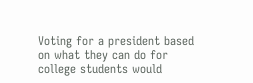Voting for a president based on what they can do for college students would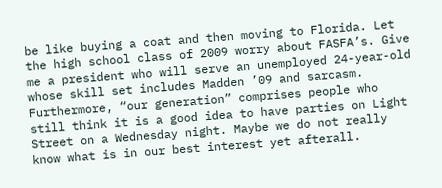be like buying a coat and then moving to Florida. Let the high school class of 2009 worry about FASFA’s. Give me a president who will serve an unemployed 24-year-old whose skill set includes Madden ’09 and sarcasm.
Furthermore, “our generation” comprises people who still think it is a good idea to have parties on Light Street on a Wednesday night. Maybe we do not really know what is in our best interest yet afterall.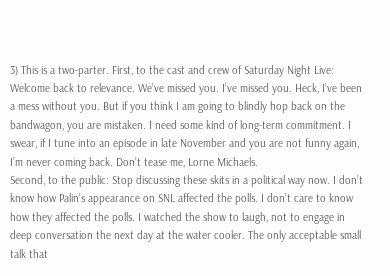3) This is a two-parter. First, to the cast and crew of Saturday Night Live: Welcome back to relevance. We’ve missed you. I’ve missed you. Heck, I’ve been a mess without you. But if you think I am going to blindly hop back on the bandwagon, you are mistaken. I need some kind of long-term commitment. I swear, if I tune into an episode in late November and you are not funny again, I’m never coming back. Don’t tease me, Lorne Michaels.
Second, to the public: Stop discussing these skits in a political way now. I don’t know how Palin’s appearance on SNL affected the polls. I don’t care to know how they affected the polls. I watched the show to laugh, not to engage in deep conversation the next day at the water cooler. The only acceptable small talk that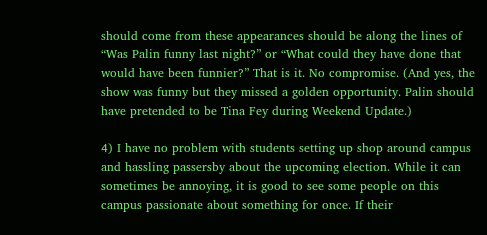should come from these appearances should be along the lines of “Was Palin funny last night?” or “What could they have done that would have been funnier?” That is it. No compromise. (And yes, the show was funny but they missed a golden opportunity. Palin should have pretended to be Tina Fey during Weekend Update.)

4) I have no problem with students setting up shop around campus and hassling passersby about the upcoming election. While it can sometimes be annoying, it is good to see some people on this campus passionate about something for once. If their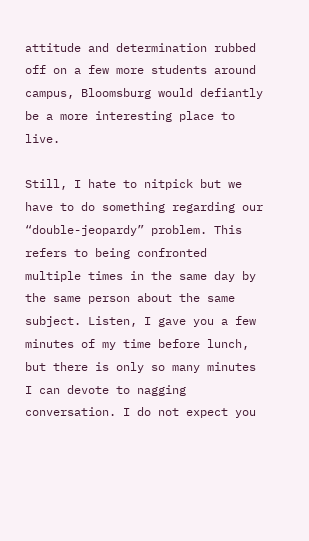attitude and determination rubbed off on a few more students around campus, Bloomsburg would defiantly be a more interesting place to live.

Still, I hate to nitpick but we have to do something regarding our “double-jeopardy” problem. This refers to being confronted multiple times in the same day by the same person about the same subject. Listen, I gave you a few minutes of my time before lunch, but there is only so many minutes I can devote to nagging conversation. I do not expect you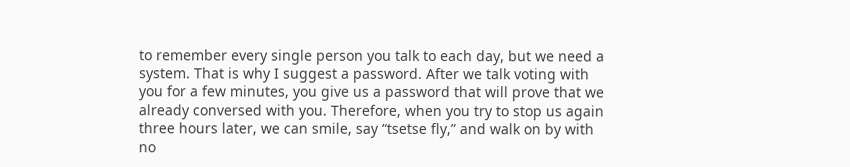to remember every single person you talk to each day, but we need a system. That is why I suggest a password. After we talk voting with you for a few minutes, you give us a password that will prove that we already conversed with you. Therefore, when you try to stop us again three hours later, we can smile, say “tsetse fly,” and walk on by with no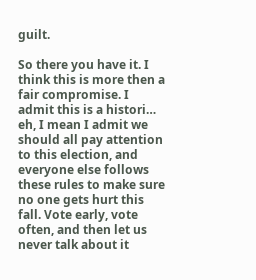guilt.

So there you have it. I think this is more then a fair compromise. I admit this is a histori… eh, I mean I admit we should all pay attention to this election, and everyone else follows these rules to make sure no one gets hurt this fall. Vote early, vote often, and then let us never talk about it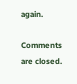again.

Comments are closed.